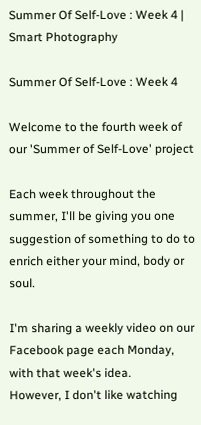Summer Of Self-Love : Week 4 | Smart Photography

Summer Of Self-Love : Week 4

Welcome to the fourth week of our 'Summer of Self-Love' project

Each week throughout the summer, I'll be giving you one suggestion of something to do to enrich either your mind, body or soul.

I'm sharing a weekly video on our Facebook page each Monday, with that week's idea.
However, I don't like watching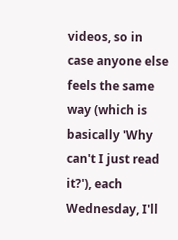videos, so in case anyone else feels the same way (which is basically 'Why can't I just read it?'), each Wednesday, I'll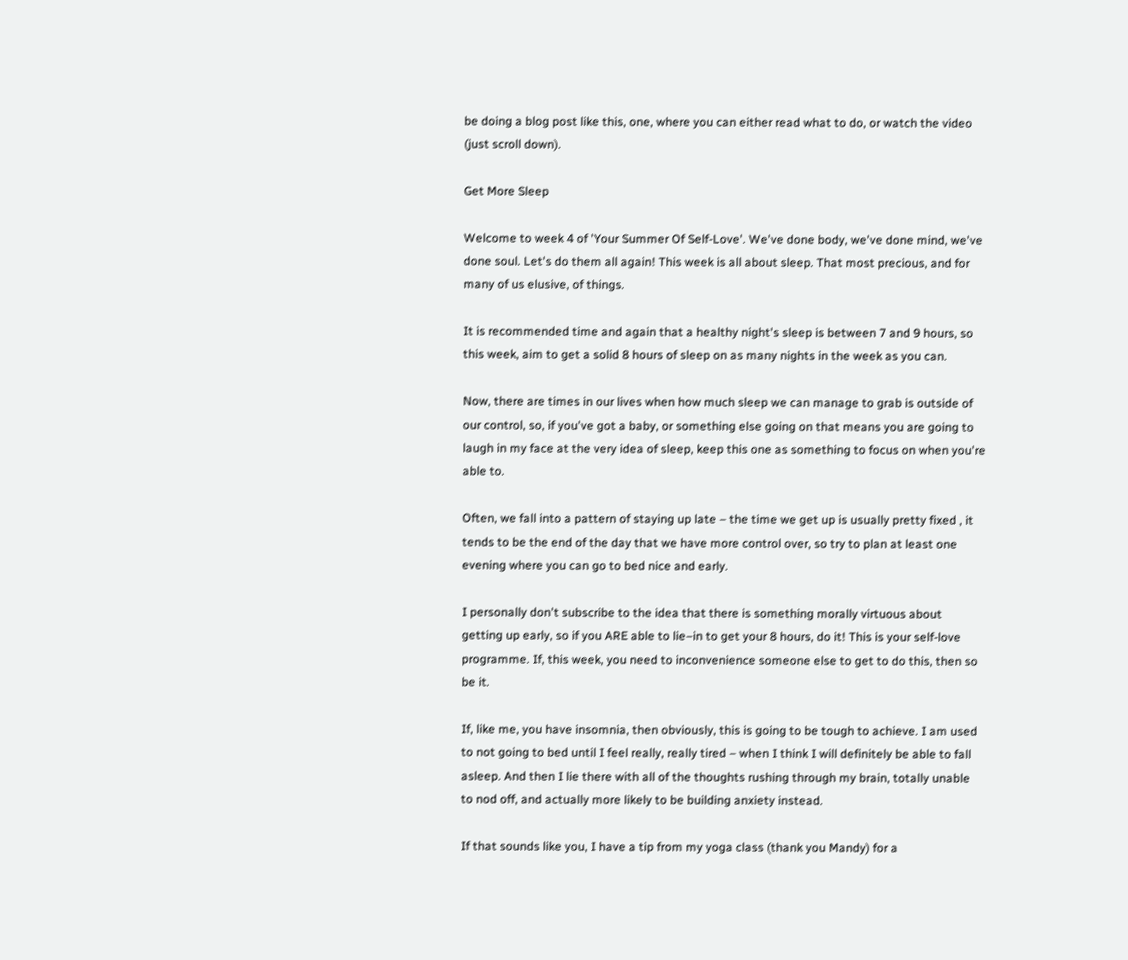be doing a blog post like this, one, where you can either read what to do, or watch the video (just scroll down).

Get More Sleep

Welcome to week 4 of 'Your Summer Of Self-Love'. We've done body, we've done mind, we've done soul. Let's do them all again! This week is all about sleep. That most precious, and for many of us elusive, of things.

It is recommended time and again that a healthy night's sleep is between 7 and 9 hours, so this week, aim to get a solid 8 hours of sleep on as many nights in the week as you can.

Now, there are times in our lives when how much sleep we can manage to grab is outside of our control, so, if you've got a baby, or something else going on that means you are going to laugh in my face at the very idea of sleep, keep this one as something to focus on when you're able to.

Often, we fall into a pattern of staying up late – the time we get up is usually pretty fixed , it tends to be the end of the day that we have more control over, so try to plan at least one evening where you can go to bed nice and early.

I personally don't subscribe to the idea that there is something morally virtuous about getting up early, so if you ARE able to lie–in to get your 8 hours, do it! This is your self-love programme. If, this week, you need to inconvenience someone else to get to do this, then so be it.

If, like me, you have insomnia, then obviously, this is going to be tough to achieve. I am used to not going to bed until I feel really, really tired – when I think I will definitely be able to fall asleep. And then I lie there with all of the thoughts rushing through my brain, totally unable to nod off, and actually more likely to be building anxiety instead.

If that sounds like you, I have a tip from my yoga class (thank you Mandy) for a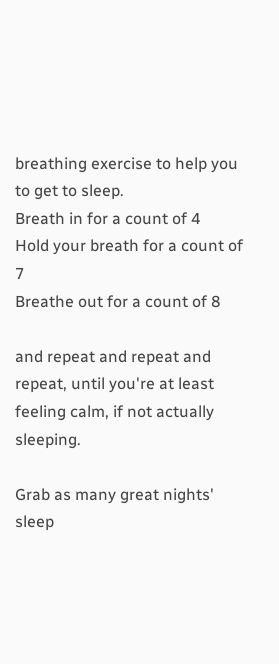breathing exercise to help you to get to sleep.
Breath in for a count of 4
Hold your breath for a count of 7
Breathe out for a count of 8

and repeat and repeat and repeat, until you're at least feeling calm, if not actually sleeping.

Grab as many great nights' sleep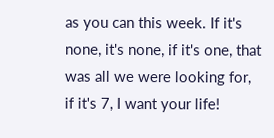as you can this week. If it's none, it's none, if it's one, that was all we were looking for, if it's 7, I want your life!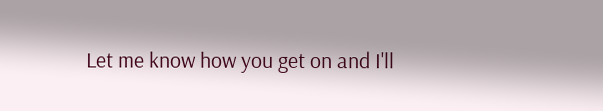Let me know how you get on and I'll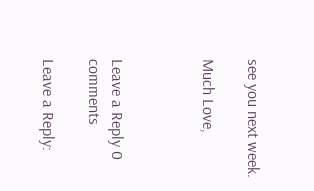see you next week.

Much Love,



Leave a Reply 0 comments

Leave a Reply: